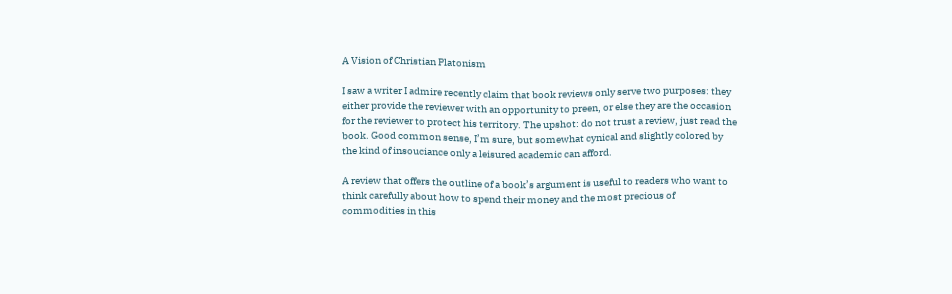A Vision of Christian Platonism

I saw a writer I admire recently claim that book reviews only serve two purposes: they either provide the reviewer with an opportunity to preen, or else they are the occasion for the reviewer to protect his territory. The upshot: do not trust a review, just read the book. Good common sense, I’m sure, but somewhat cynical and slightly colored by the kind of insouciance only a leisured academic can afford.

A review that offers the outline of a book’s argument is useful to readers who want to think carefully about how to spend their money and the most precious of commodities in this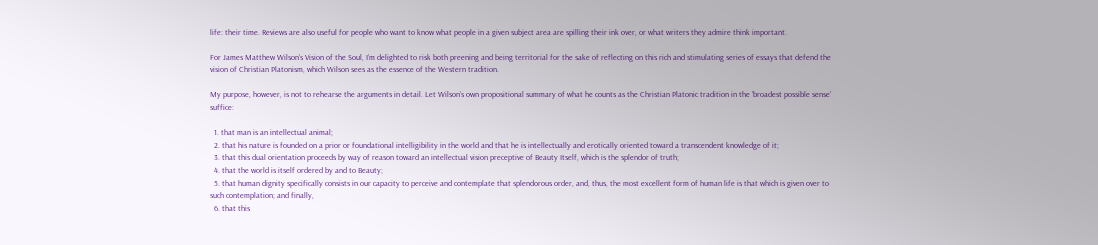life: their time. Reviews are also useful for people who want to know what people in a given subject area are spilling their ink over, or what writers they admire think important.

For James Matthew Wilson’s Vision of the Soul, I’m delighted to risk both preening and being territorial for the sake of reflecting on this rich and stimulating series of essays that defend the vision of Christian Platonism, which Wilson sees as the essence of the Western tradition.

My purpose, however, is not to rehearse the arguments in detail. Let Wilson’s own propositional summary of what he counts as the Christian Platonic tradition in the ‘broadest possible sense’ suffice:

  1. that man is an intellectual animal;
  2. that his nature is founded on a prior or foundational intelligibility in the world and that he is intellectually and erotically oriented toward a transcendent knowledge of it;
  3. that this dual orientation proceeds by way of reason toward an intellectual vision preceptive of Beauty Itself, which is the splendor of truth;
  4. that the world is itself ordered by and to Beauty;
  5. that human dignity specifically consists in our capacity to perceive and contemplate that splendorous order, and, thus, the most excellent form of human life is that which is given over to such contemplation; and finally,
  6. that this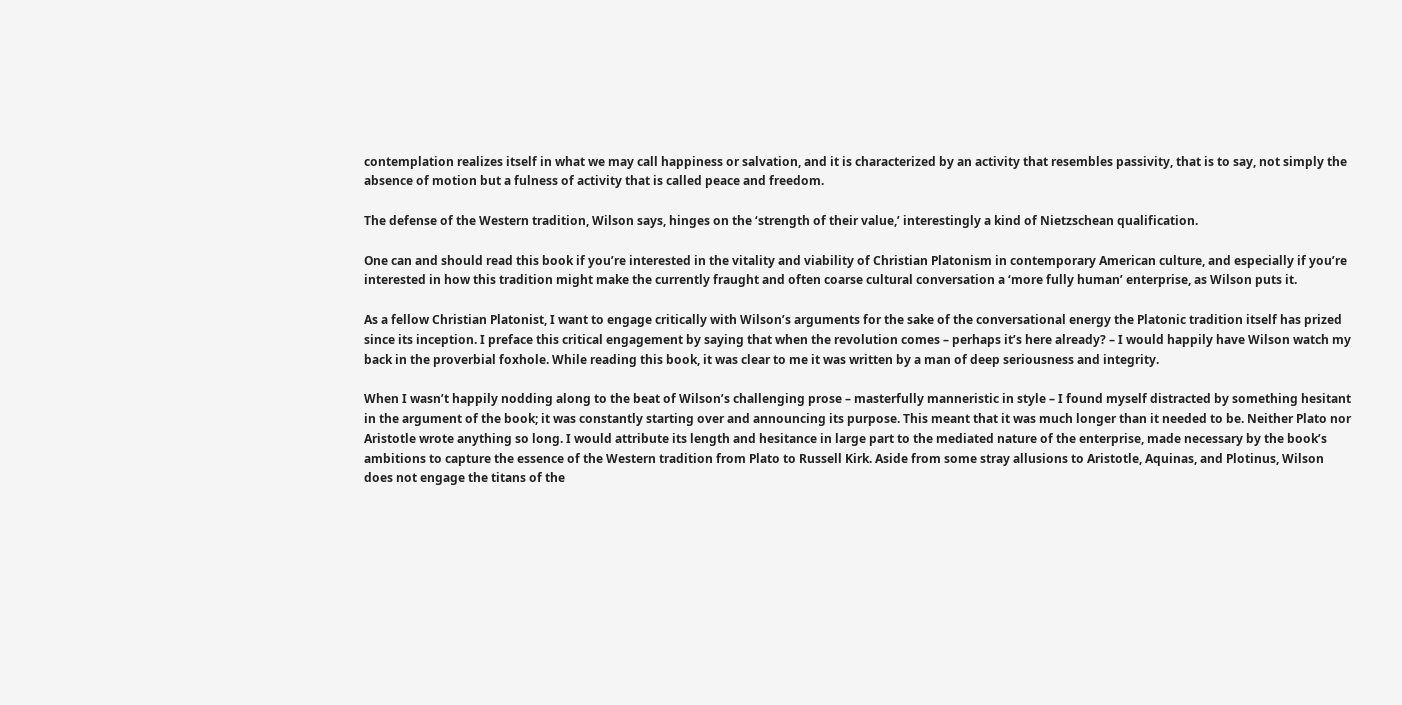contemplation realizes itself in what we may call happiness or salvation, and it is characterized by an activity that resembles passivity, that is to say, not simply the absence of motion but a fulness of activity that is called peace and freedom.

The defense of the Western tradition, Wilson says, hinges on the ‘strength of their value,’ interestingly a kind of Nietzschean qualification.

One can and should read this book if you’re interested in the vitality and viability of Christian Platonism in contemporary American culture, and especially if you’re interested in how this tradition might make the currently fraught and often coarse cultural conversation a ‘more fully human’ enterprise, as Wilson puts it.

As a fellow Christian Platonist, I want to engage critically with Wilson’s arguments for the sake of the conversational energy the Platonic tradition itself has prized since its inception. I preface this critical engagement by saying that when the revolution comes – perhaps it’s here already? – I would happily have Wilson watch my back in the proverbial foxhole. While reading this book, it was clear to me it was written by a man of deep seriousness and integrity.

When I wasn’t happily nodding along to the beat of Wilson’s challenging prose – masterfully manneristic in style – I found myself distracted by something hesitant in the argument of the book; it was constantly starting over and announcing its purpose. This meant that it was much longer than it needed to be. Neither Plato nor Aristotle wrote anything so long. I would attribute its length and hesitance in large part to the mediated nature of the enterprise, made necessary by the book’s ambitions to capture the essence of the Western tradition from Plato to Russell Kirk. Aside from some stray allusions to Aristotle, Aquinas, and Plotinus, Wilson does not engage the titans of the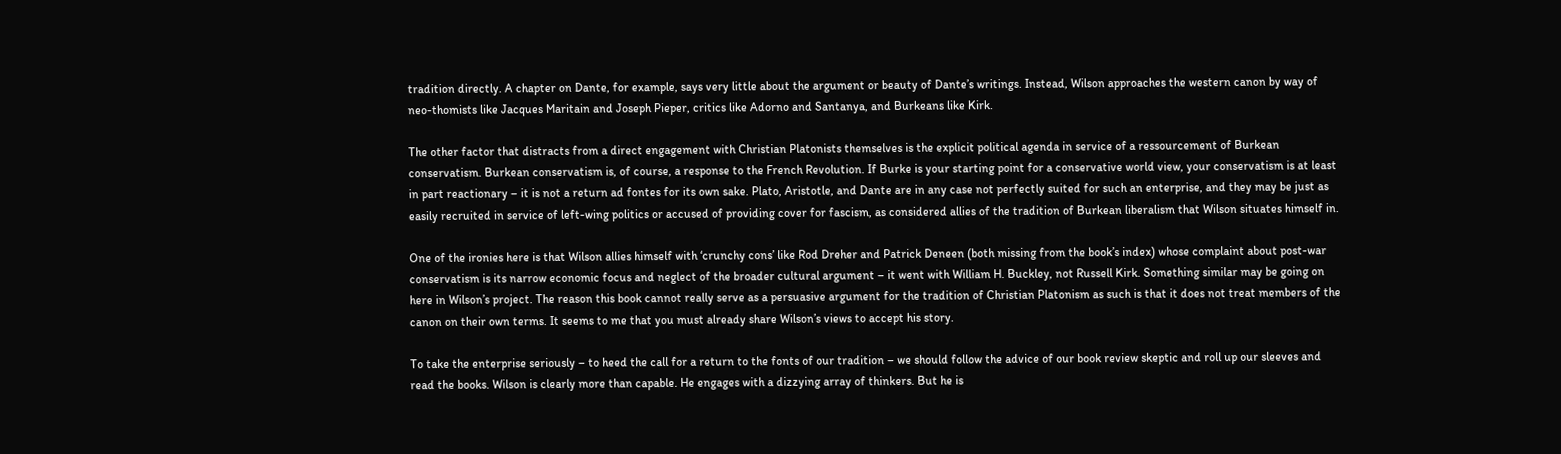tradition directly. A chapter on Dante, for example, says very little about the argument or beauty of Dante’s writings. Instead, Wilson approaches the western canon by way of neo-thomists like Jacques Maritain and Joseph Pieper, critics like Adorno and Santanya, and Burkeans like Kirk.

The other factor that distracts from a direct engagement with Christian Platonists themselves is the explicit political agenda in service of a ressourcement of Burkean conservatism. Burkean conservatism is, of course, a response to the French Revolution. If Burke is your starting point for a conservative world view, your conservatism is at least in part reactionary – it is not a return ad fontes for its own sake. Plato, Aristotle, and Dante are in any case not perfectly suited for such an enterprise, and they may be just as easily recruited in service of left-wing politics or accused of providing cover for fascism, as considered allies of the tradition of Burkean liberalism that Wilson situates himself in.

One of the ironies here is that Wilson allies himself with ‘crunchy cons’ like Rod Dreher and Patrick Deneen (both missing from the book’s index) whose complaint about post-war conservatism is its narrow economic focus and neglect of the broader cultural argument – it went with William H. Buckley, not Russell Kirk. Something similar may be going on here in Wilson’s project. The reason this book cannot really serve as a persuasive argument for the tradition of Christian Platonism as such is that it does not treat members of the canon on their own terms. It seems to me that you must already share Wilson’s views to accept his story.

To take the enterprise seriously – to heed the call for a return to the fonts of our tradition – we should follow the advice of our book review skeptic and roll up our sleeves and read the books. Wilson is clearly more than capable. He engages with a dizzying array of thinkers. But he is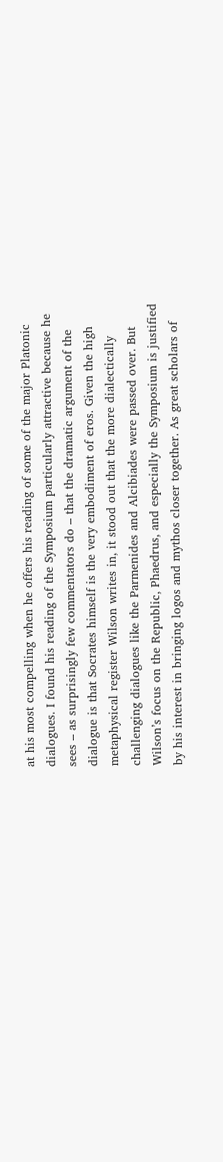at his most compelling when he offers his reading of some of the major Platonic dialogues. I found his reading of the Symposium particularly attractive because he sees – as surprisingly few commentators do – that the dramatic argument of the dialogue is that Socrates himself is the very embodiment of eros. Given the high metaphysical register Wilson writes in, it stood out that the more dialectically challenging dialogues like the Parmenides and Alcibiades were passed over. But Wilson’s focus on the Republic, Phaedrus, and especially the Symposium is justified by his interest in bringing logos and mythos closer together. As great scholars of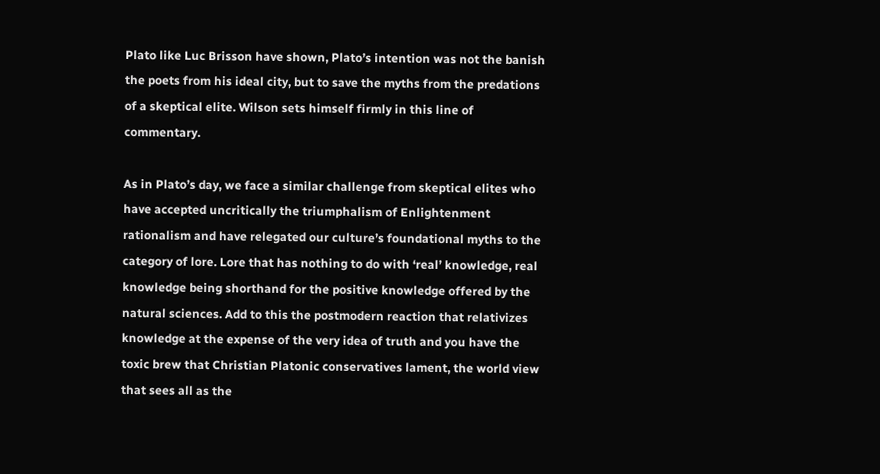Plato like Luc Brisson have shown, Plato’s intention was not the banish the poets from his ideal city, but to save the myths from the predations of a skeptical elite. Wilson sets himself firmly in this line of commentary.

As in Plato’s day, we face a similar challenge from skeptical elites who have accepted uncritically the triumphalism of Enlightenment rationalism and have relegated our culture’s foundational myths to the category of lore. Lore that has nothing to do with ‘real’ knowledge, real knowledge being shorthand for the positive knowledge offered by the natural sciences. Add to this the postmodern reaction that relativizes knowledge at the expense of the very idea of truth and you have the toxic brew that Christian Platonic conservatives lament, the world view that sees all as the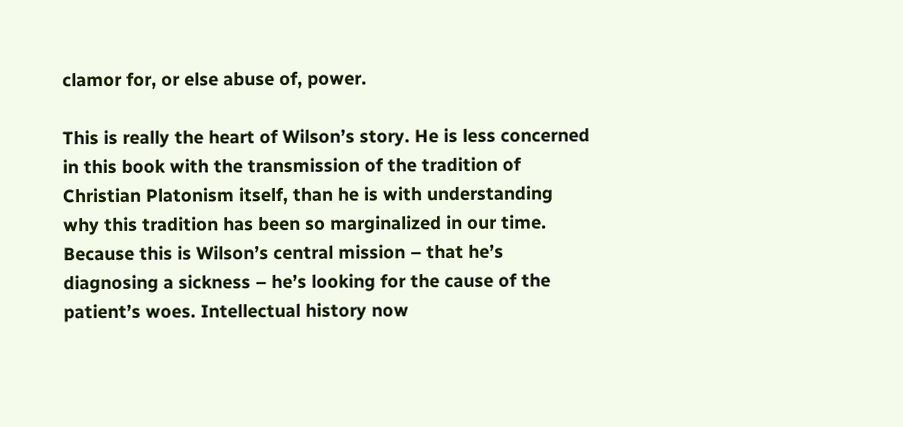clamor for, or else abuse of, power.

This is really the heart of Wilson’s story. He is less concerned in this book with the transmission of the tradition of Christian Platonism itself, than he is with understanding why this tradition has been so marginalized in our time. Because this is Wilson’s central mission – that he’s diagnosing a sickness – he’s looking for the cause of the patient’s woes. Intellectual history now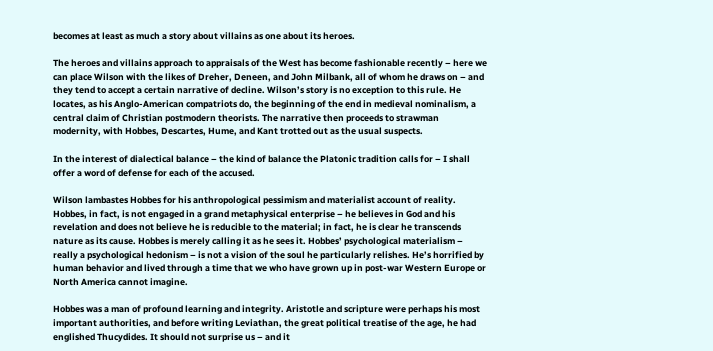becomes at least as much a story about villains as one about its heroes.

The heroes and villains approach to appraisals of the West has become fashionable recently – here we can place Wilson with the likes of Dreher, Deneen, and John Milbank, all of whom he draws on – and they tend to accept a certain narrative of decline. Wilson’s story is no exception to this rule. He locates, as his Anglo-American compatriots do, the beginning of the end in medieval nominalism, a central claim of Christian postmodern theorists. The narrative then proceeds to strawman modernity, with Hobbes, Descartes, Hume, and Kant trotted out as the usual suspects.

In the interest of dialectical balance – the kind of balance the Platonic tradition calls for – I shall offer a word of defense for each of the accused.

Wilson lambastes Hobbes for his anthropological pessimism and materialist account of reality. Hobbes, in fact, is not engaged in a grand metaphysical enterprise – he believes in God and his revelation and does not believe he is reducible to the material; in fact, he is clear he transcends nature as its cause. Hobbes is merely calling it as he sees it. Hobbes’ psychological materialism – really a psychological hedonism – is not a vision of the soul he particularly relishes. He’s horrified by human behavior and lived through a time that we who have grown up in post-war Western Europe or North America cannot imagine.

Hobbes was a man of profound learning and integrity. Aristotle and scripture were perhaps his most important authorities, and before writing Leviathan, the great political treatise of the age, he had englished Thucydides. It should not surprise us – and it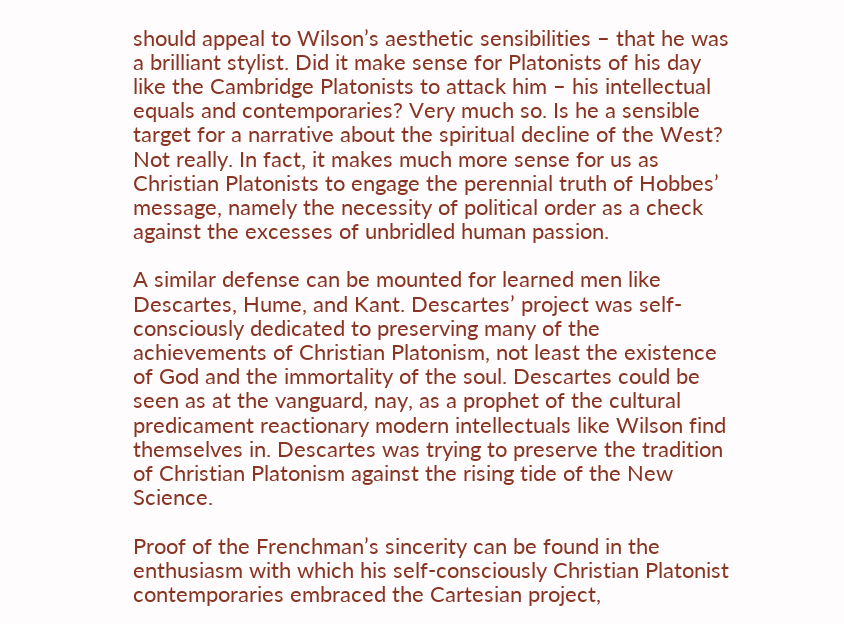should appeal to Wilson’s aesthetic sensibilities – that he was a brilliant stylist. Did it make sense for Platonists of his day like the Cambridge Platonists to attack him – his intellectual equals and contemporaries? Very much so. Is he a sensible target for a narrative about the spiritual decline of the West? Not really. In fact, it makes much more sense for us as Christian Platonists to engage the perennial truth of Hobbes’ message, namely the necessity of political order as a check against the excesses of unbridled human passion.

A similar defense can be mounted for learned men like Descartes, Hume, and Kant. Descartes’ project was self-consciously dedicated to preserving many of the achievements of Christian Platonism, not least the existence of God and the immortality of the soul. Descartes could be seen as at the vanguard, nay, as a prophet of the cultural predicament reactionary modern intellectuals like Wilson find themselves in. Descartes was trying to preserve the tradition of Christian Platonism against the rising tide of the New Science.

Proof of the Frenchman’s sincerity can be found in the enthusiasm with which his self-consciously Christian Platonist contemporaries embraced the Cartesian project,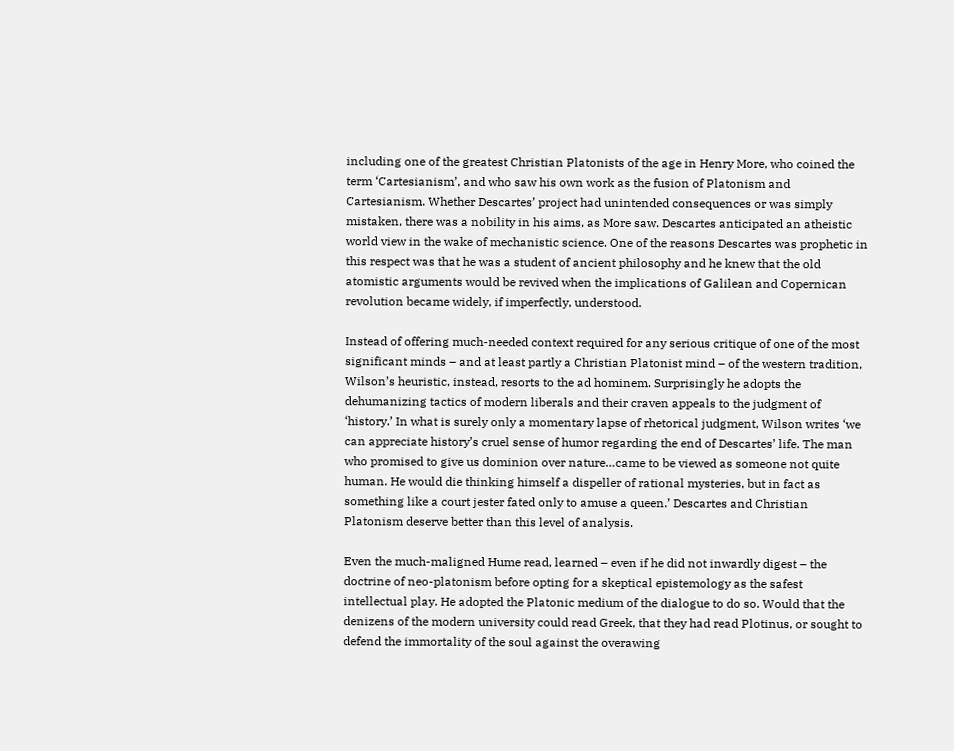including one of the greatest Christian Platonists of the age in Henry More, who coined the term ‘Cartesianism’, and who saw his own work as the fusion of Platonism and Cartesianism. Whether Descartes’ project had unintended consequences or was simply mistaken, there was a nobility in his aims, as More saw. Descartes anticipated an atheistic world view in the wake of mechanistic science. One of the reasons Descartes was prophetic in this respect was that he was a student of ancient philosophy and he knew that the old atomistic arguments would be revived when the implications of Galilean and Copernican revolution became widely, if imperfectly, understood.

Instead of offering much-needed context required for any serious critique of one of the most significant minds – and at least partly a Christian Platonist mind – of the western tradition, Wilson’s heuristic, instead, resorts to the ad hominem. Surprisingly he adopts the dehumanizing tactics of modern liberals and their craven appeals to the judgment of ‘history.’ In what is surely only a momentary lapse of rhetorical judgment, Wilson writes ‘we can appreciate history’s cruel sense of humor regarding the end of Descartes’ life. The man who promised to give us dominion over nature…came to be viewed as someone not quite human. He would die thinking himself a dispeller of rational mysteries, but in fact as something like a court jester fated only to amuse a queen.’ Descartes and Christian Platonism deserve better than this level of analysis.

Even the much-maligned Hume read, learned – even if he did not inwardly digest – the doctrine of neo-platonism before opting for a skeptical epistemology as the safest intellectual play. He adopted the Platonic medium of the dialogue to do so. Would that the denizens of the modern university could read Greek, that they had read Plotinus, or sought to defend the immortality of the soul against the overawing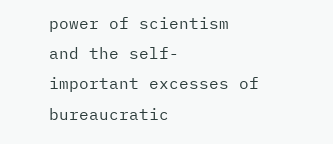power of scientism and the self-important excesses of bureaucratic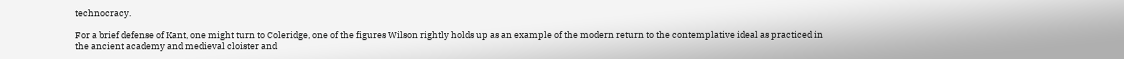technocracy.

For a brief defense of Kant, one might turn to Coleridge, one of the figures Wilson rightly holds up as an example of the modern return to the contemplative ideal as practiced in the ancient academy and medieval cloister and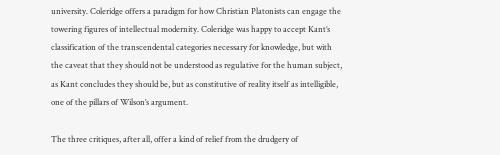university. Coleridge offers a paradigm for how Christian Platonists can engage the towering figures of intellectual modernity. Coleridge was happy to accept Kant’s classification of the transcendental categories necessary for knowledge, but with the caveat that they should not be understood as regulative for the human subject, as Kant concludes they should be, but as constitutive of reality itself as intelligible, one of the pillars of Wilson’s argument.

The three critiques, after all, offer a kind of relief from the drudgery of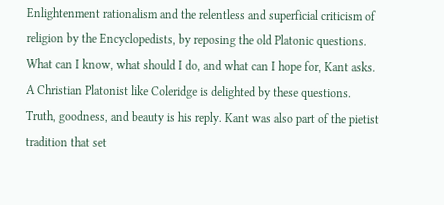Enlightenment rationalism and the relentless and superficial criticism of religion by the Encyclopedists, by reposing the old Platonic questions. What can I know, what should I do, and what can I hope for, Kant asks. A Christian Platonist like Coleridge is delighted by these questions. Truth, goodness, and beauty is his reply. Kant was also part of the pietist tradition that set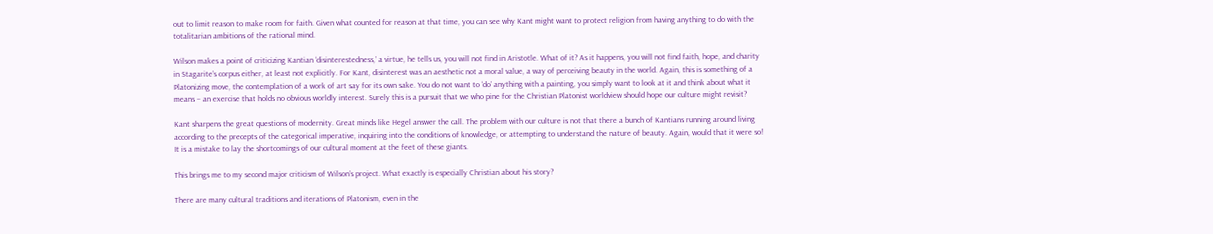out to limit reason to make room for faith. Given what counted for reason at that time, you can see why Kant might want to protect religion from having anything to do with the totalitarian ambitions of the rational mind.

Wilson makes a point of criticizing Kantian ‘disinterestedness,’ a virtue, he tells us, you will not find in Aristotle. What of it? As it happens, you will not find faith, hope, and charity in Stagarite’s corpus either, at least not explicitly. For Kant, disinterest was an aesthetic not a moral value, a way of perceiving beauty in the world. Again, this is something of a Platonizing move, the contemplation of a work of art say for its own sake. You do not want to ‘do’ anything with a painting, you simply want to look at it and think about what it means – an exercise that holds no obvious worldly interest. Surely this is a pursuit that we who pine for the Christian Platonist worldview should hope our culture might revisit?

Kant sharpens the great questions of modernity. Great minds like Hegel answer the call. The problem with our culture is not that there a bunch of Kantians running around living according to the precepts of the categorical imperative, inquiring into the conditions of knowledge, or attempting to understand the nature of beauty. Again, would that it were so! It is a mistake to lay the shortcomings of our cultural moment at the feet of these giants.

This brings me to my second major criticism of Wilson’s project. What exactly is especially Christian about his story?

There are many cultural traditions and iterations of Platonism, even in the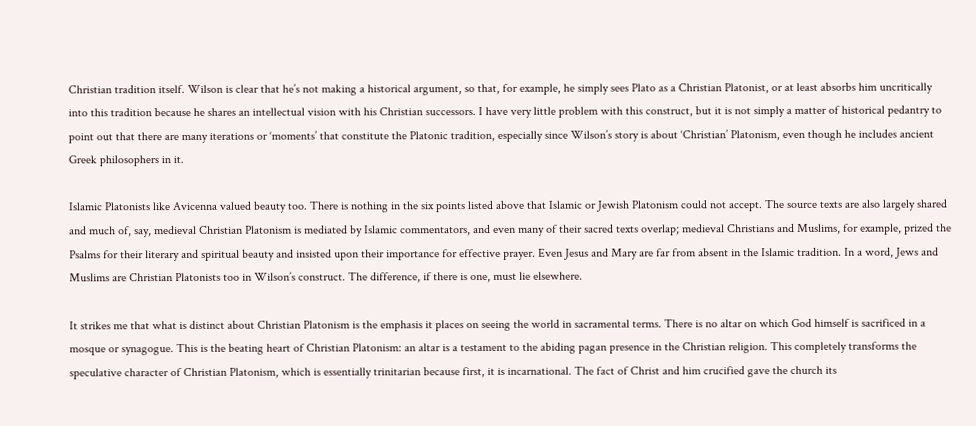Christian tradition itself. Wilson is clear that he’s not making a historical argument, so that, for example, he simply sees Plato as a Christian Platonist, or at least absorbs him uncritically into this tradition because he shares an intellectual vision with his Christian successors. I have very little problem with this construct, but it is not simply a matter of historical pedantry to point out that there are many iterations or ‘moments’ that constitute the Platonic tradition, especially since Wilson’s story is about ‘Christian’ Platonism, even though he includes ancient Greek philosophers in it.

Islamic Platonists like Avicenna valued beauty too. There is nothing in the six points listed above that Islamic or Jewish Platonism could not accept. The source texts are also largely shared and much of, say, medieval Christian Platonism is mediated by Islamic commentators, and even many of their sacred texts overlap; medieval Christians and Muslims, for example, prized the Psalms for their literary and spiritual beauty and insisted upon their importance for effective prayer. Even Jesus and Mary are far from absent in the Islamic tradition. In a word, Jews and Muslims are Christian Platonists too in Wilson’s construct. The difference, if there is one, must lie elsewhere.

It strikes me that what is distinct about Christian Platonism is the emphasis it places on seeing the world in sacramental terms. There is no altar on which God himself is sacrificed in a mosque or synagogue. This is the beating heart of Christian Platonism: an altar is a testament to the abiding pagan presence in the Christian religion. This completely transforms the speculative character of Christian Platonism, which is essentially trinitarian because first, it is incarnational. The fact of Christ and him crucified gave the church its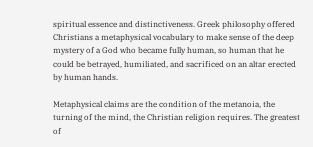spiritual essence and distinctiveness. Greek philosophy offered Christians a metaphysical vocabulary to make sense of the deep mystery of a God who became fully human, so human that he could be betrayed, humiliated, and sacrificed on an altar erected by human hands.

Metaphysical claims are the condition of the metanoia, the turning of the mind, the Christian religion requires. The greatest of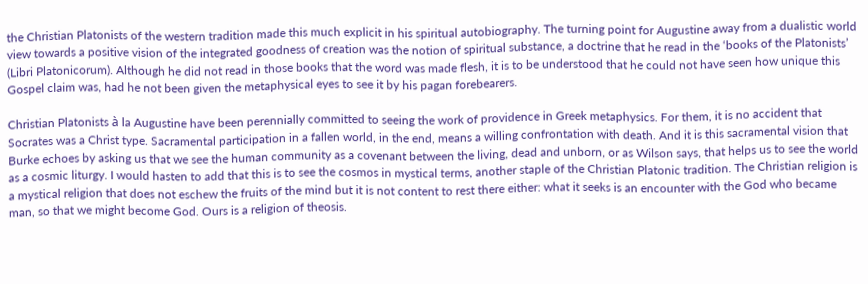the Christian Platonists of the western tradition made this much explicit in his spiritual autobiography. The turning point for Augustine away from a dualistic world view towards a positive vision of the integrated goodness of creation was the notion of spiritual substance, a doctrine that he read in the ‘books of the Platonists’ (Libri Platonicorum). Although he did not read in those books that the word was made flesh, it is to be understood that he could not have seen how unique this Gospel claim was, had he not been given the metaphysical eyes to see it by his pagan forebearers.

Christian Platonists à la Augustine have been perennially committed to seeing the work of providence in Greek metaphysics. For them, it is no accident that Socrates was a Christ type. Sacramental participation in a fallen world, in the end, means a willing confrontation with death. And it is this sacramental vision that Burke echoes by asking us that we see the human community as a covenant between the living, dead and unborn, or as Wilson says, that helps us to see the world as a cosmic liturgy. I would hasten to add that this is to see the cosmos in mystical terms, another staple of the Christian Platonic tradition. The Christian religion is a mystical religion that does not eschew the fruits of the mind but it is not content to rest there either: what it seeks is an encounter with the God who became man, so that we might become God. Ours is a religion of theosis.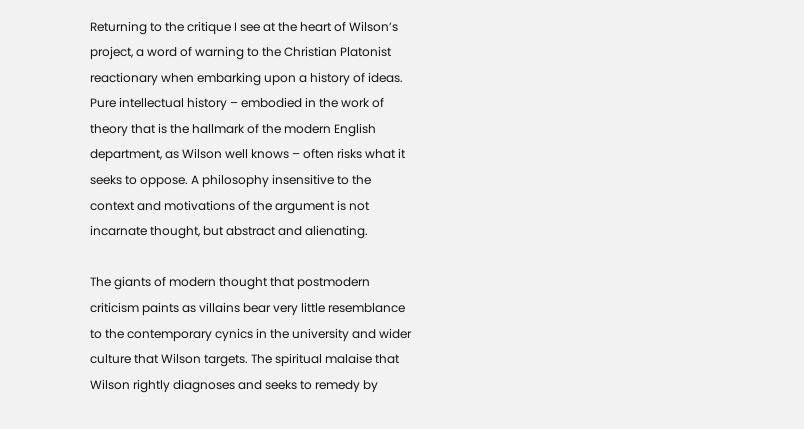Returning to the critique I see at the heart of Wilson’s project, a word of warning to the Christian Platonist reactionary when embarking upon a history of ideas. Pure intellectual history – embodied in the work of theory that is the hallmark of the modern English department, as Wilson well knows – often risks what it seeks to oppose. A philosophy insensitive to the context and motivations of the argument is not incarnate thought, but abstract and alienating.

The giants of modern thought that postmodern criticism paints as villains bear very little resemblance to the contemporary cynics in the university and wider culture that Wilson targets. The spiritual malaise that Wilson rightly diagnoses and seeks to remedy by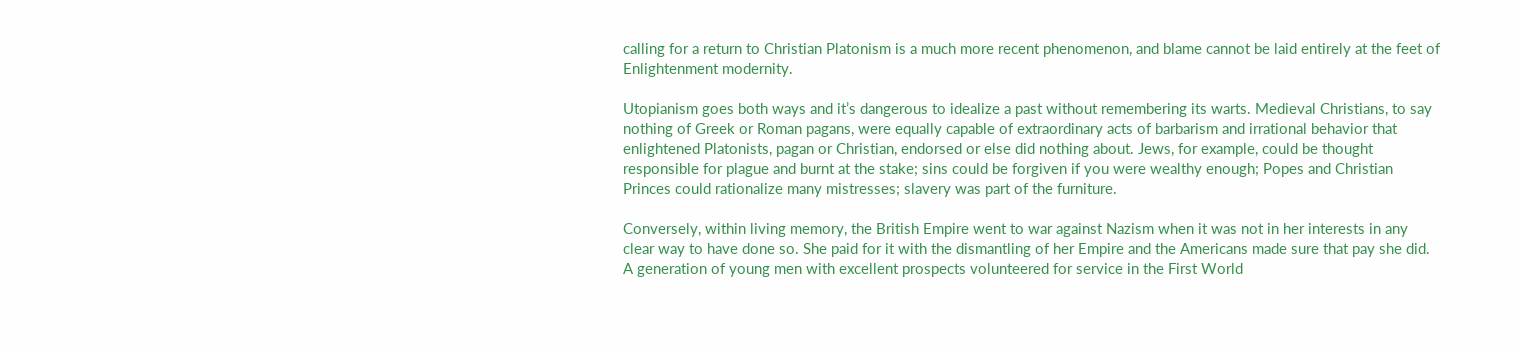calling for a return to Christian Platonism is a much more recent phenomenon, and blame cannot be laid entirely at the feet of Enlightenment modernity.

Utopianism goes both ways and it’s dangerous to idealize a past without remembering its warts. Medieval Christians, to say nothing of Greek or Roman pagans, were equally capable of extraordinary acts of barbarism and irrational behavior that enlightened Platonists, pagan or Christian, endorsed or else did nothing about. Jews, for example, could be thought responsible for plague and burnt at the stake; sins could be forgiven if you were wealthy enough; Popes and Christian Princes could rationalize many mistresses; slavery was part of the furniture.

Conversely, within living memory, the British Empire went to war against Nazism when it was not in her interests in any clear way to have done so. She paid for it with the dismantling of her Empire and the Americans made sure that pay she did. A generation of young men with excellent prospects volunteered for service in the First World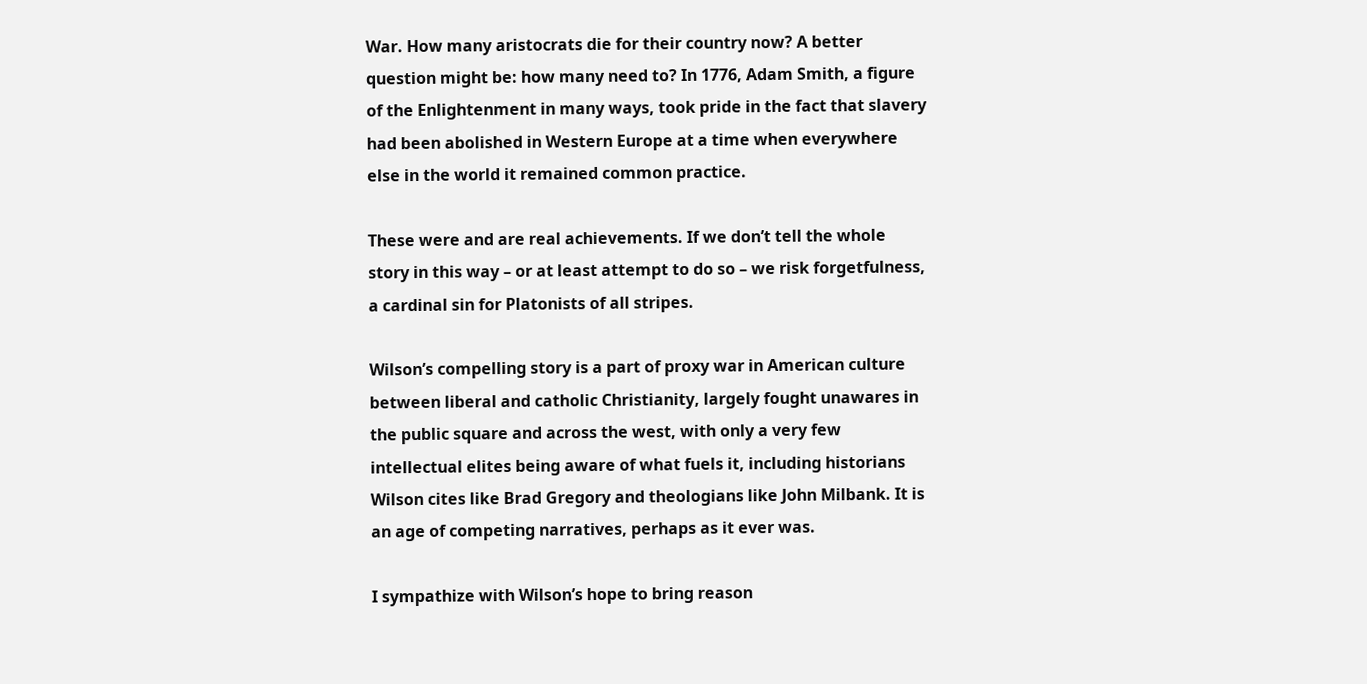War. How many aristocrats die for their country now? A better question might be: how many need to? In 1776, Adam Smith, a figure of the Enlightenment in many ways, took pride in the fact that slavery had been abolished in Western Europe at a time when everywhere else in the world it remained common practice.

These were and are real achievements. If we don’t tell the whole story in this way – or at least attempt to do so – we risk forgetfulness, a cardinal sin for Platonists of all stripes.

Wilson’s compelling story is a part of proxy war in American culture between liberal and catholic Christianity, largely fought unawares in the public square and across the west, with only a very few intellectual elites being aware of what fuels it, including historians Wilson cites like Brad Gregory and theologians like John Milbank. It is an age of competing narratives, perhaps as it ever was.

I sympathize with Wilson’s hope to bring reason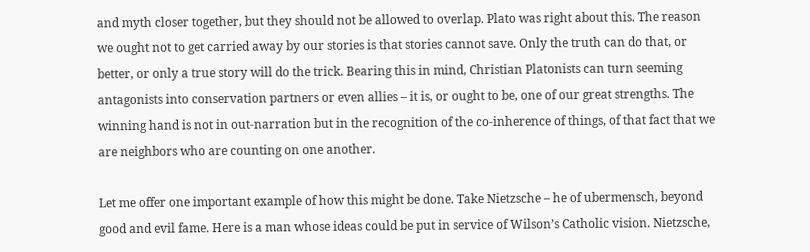and myth closer together, but they should not be allowed to overlap. Plato was right about this. The reason we ought not to get carried away by our stories is that stories cannot save. Only the truth can do that, or better, or only a true story will do the trick. Bearing this in mind, Christian Platonists can turn seeming antagonists into conservation partners or even allies – it is, or ought to be, one of our great strengths. The winning hand is not in out-narration but in the recognition of the co-inherence of things, of that fact that we are neighbors who are counting on one another.

Let me offer one important example of how this might be done. Take Nietzsche – he of ubermensch, beyond good and evil fame. Here is a man whose ideas could be put in service of Wilson’s Catholic vision. Nietzsche,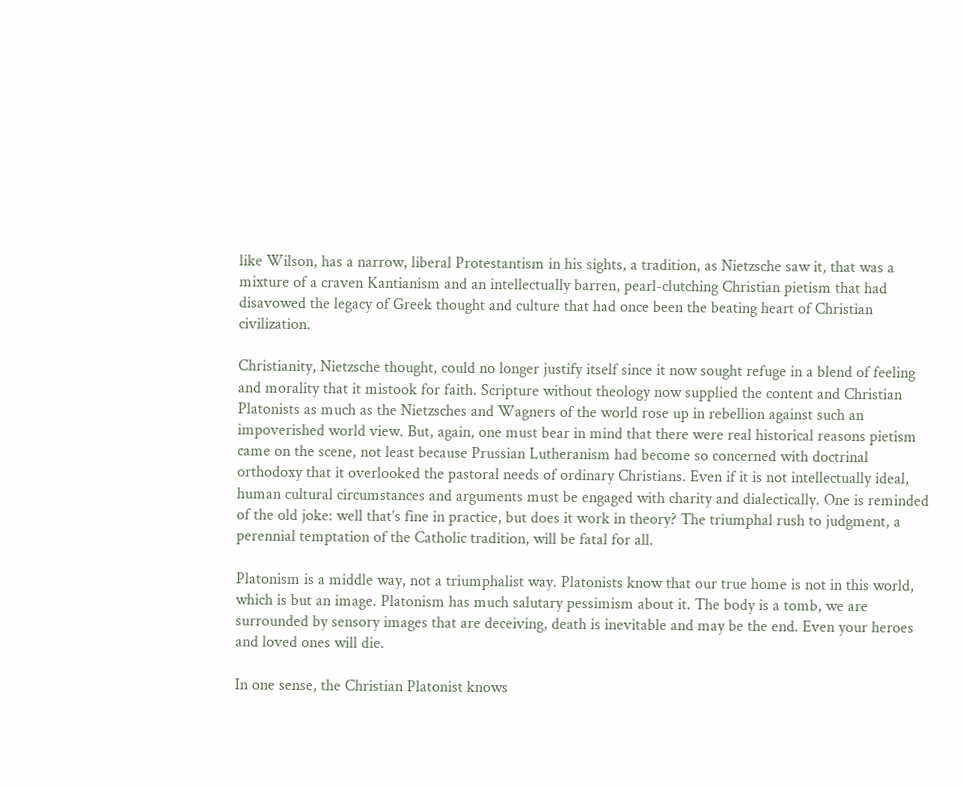like Wilson, has a narrow, liberal Protestantism in his sights, a tradition, as Nietzsche saw it, that was a mixture of a craven Kantianism and an intellectually barren, pearl-clutching Christian pietism that had disavowed the legacy of Greek thought and culture that had once been the beating heart of Christian civilization.

Christianity, Nietzsche thought, could no longer justify itself since it now sought refuge in a blend of feeling and morality that it mistook for faith. Scripture without theology now supplied the content and Christian Platonists as much as the Nietzsches and Wagners of the world rose up in rebellion against such an impoverished world view. But, again, one must bear in mind that there were real historical reasons pietism came on the scene, not least because Prussian Lutheranism had become so concerned with doctrinal orthodoxy that it overlooked the pastoral needs of ordinary Christians. Even if it is not intellectually ideal, human cultural circumstances and arguments must be engaged with charity and dialectically. One is reminded of the old joke: well that’s fine in practice, but does it work in theory? The triumphal rush to judgment, a perennial temptation of the Catholic tradition, will be fatal for all.

Platonism is a middle way, not a triumphalist way. Platonists know that our true home is not in this world, which is but an image. Platonism has much salutary pessimism about it. The body is a tomb, we are surrounded by sensory images that are deceiving, death is inevitable and may be the end. Even your heroes and loved ones will die.

In one sense, the Christian Platonist knows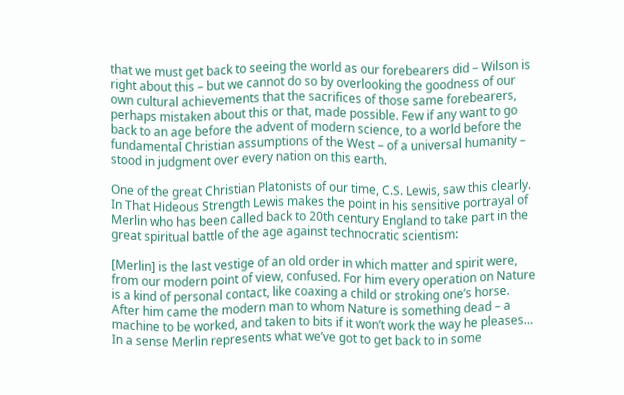that we must get back to seeing the world as our forebearers did – Wilson is right about this – but we cannot do so by overlooking the goodness of our own cultural achievements that the sacrifices of those same forebearers, perhaps mistaken about this or that, made possible. Few if any want to go back to an age before the advent of modern science, to a world before the fundamental Christian assumptions of the West – of a universal humanity – stood in judgment over every nation on this earth.

One of the great Christian Platonists of our time, C.S. Lewis, saw this clearly. In That Hideous Strength Lewis makes the point in his sensitive portrayal of Merlin who has been called back to 20th century England to take part in the great spiritual battle of the age against technocratic scientism:

[Merlin] is the last vestige of an old order in which matter and spirit were, from our modern point of view, confused. For him every operation on Nature is a kind of personal contact, like coaxing a child or stroking one’s horse. After him came the modern man to whom Nature is something dead – a machine to be worked, and taken to bits if it won’t work the way he pleases… In a sense Merlin represents what we’ve got to get back to in some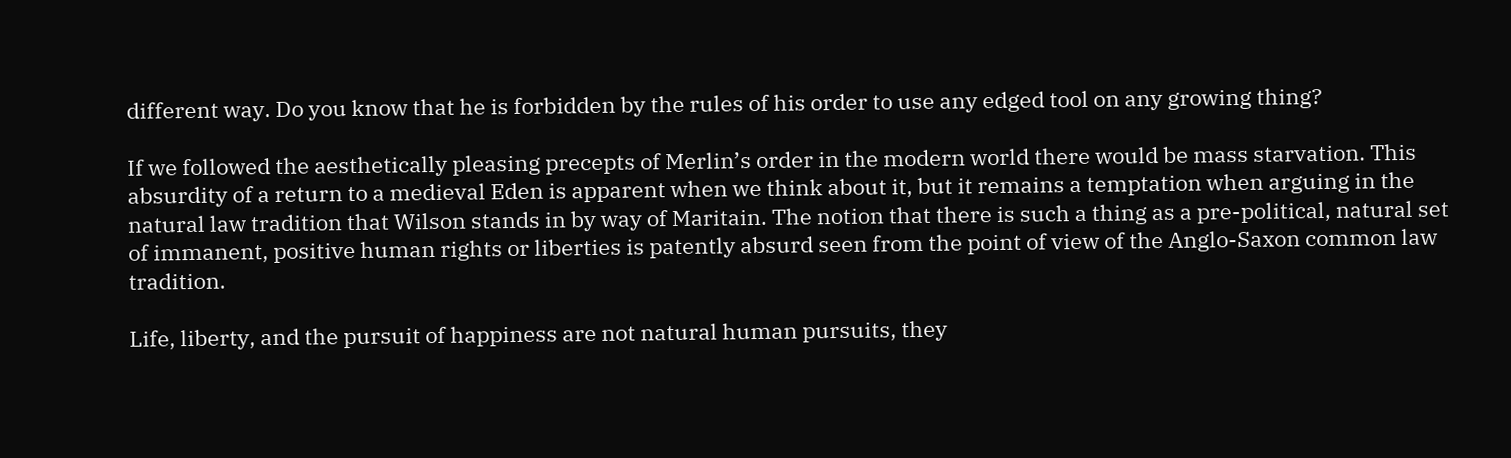different way. Do you know that he is forbidden by the rules of his order to use any edged tool on any growing thing?

If we followed the aesthetically pleasing precepts of Merlin’s order in the modern world there would be mass starvation. This absurdity of a return to a medieval Eden is apparent when we think about it, but it remains a temptation when arguing in the natural law tradition that Wilson stands in by way of Maritain. The notion that there is such a thing as a pre-political, natural set of immanent, positive human rights or liberties is patently absurd seen from the point of view of the Anglo-Saxon common law tradition.

Life, liberty, and the pursuit of happiness are not natural human pursuits, they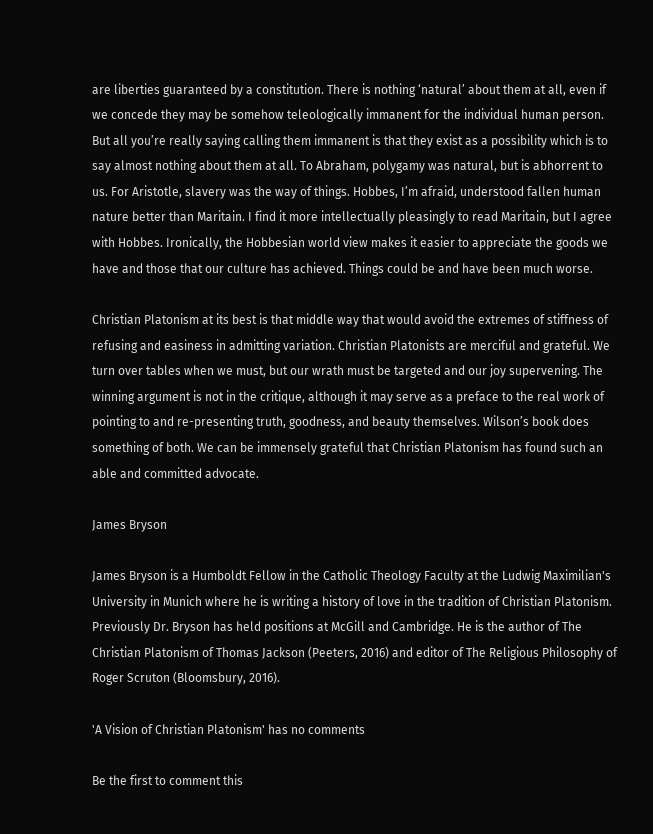are liberties guaranteed by a constitution. There is nothing ‘natural’ about them at all, even if we concede they may be somehow teleologically immanent for the individual human person. But all you’re really saying calling them immanent is that they exist as a possibility which is to say almost nothing about them at all. To Abraham, polygamy was natural, but is abhorrent to us. For Aristotle, slavery was the way of things. Hobbes, I’m afraid, understood fallen human nature better than Maritain. I find it more intellectually pleasingly to read Maritain, but I agree with Hobbes. Ironically, the Hobbesian world view makes it easier to appreciate the goods we have and those that our culture has achieved. Things could be and have been much worse.

Christian Platonism at its best is that middle way that would avoid the extremes of stiffness of refusing and easiness in admitting variation. Christian Platonists are merciful and grateful. We turn over tables when we must, but our wrath must be targeted and our joy supervening. The winning argument is not in the critique, although it may serve as a preface to the real work of pointing to and re-presenting truth, goodness, and beauty themselves. Wilson’s book does something of both. We can be immensely grateful that Christian Platonism has found such an able and committed advocate.

James Bryson

James Bryson is a Humboldt Fellow in the Catholic Theology Faculty at the Ludwig Maximilian's University in Munich where he is writing a history of love in the tradition of Christian Platonism. Previously Dr. Bryson has held positions at McGill and Cambridge. He is the author of The Christian Platonism of Thomas Jackson (Peeters, 2016) and editor of The Religious Philosophy of Roger Scruton (Bloomsbury, 2016).

'A Vision of Christian Platonism' has no comments

Be the first to comment this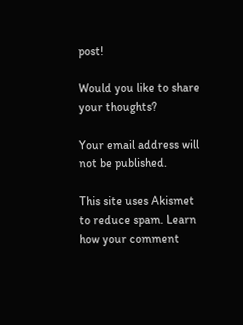post!

Would you like to share your thoughts?

Your email address will not be published.

This site uses Akismet to reduce spam. Learn how your comment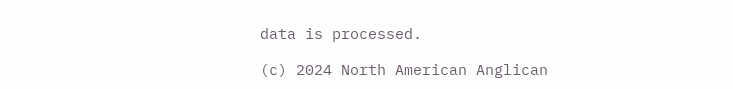data is processed.

(c) 2024 North American Anglican